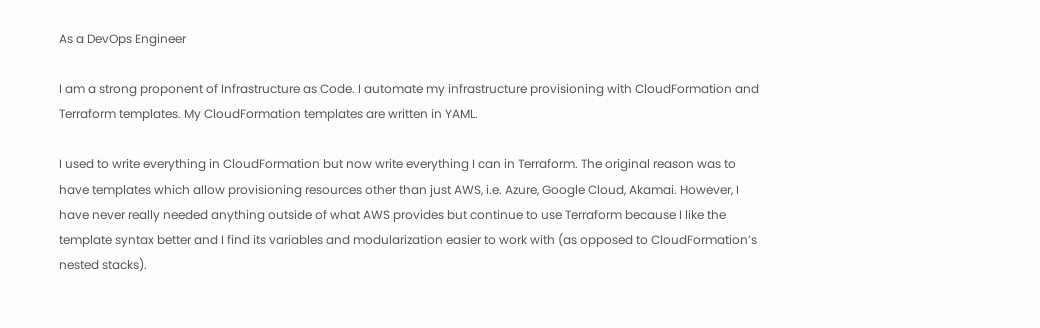As a DevOps Engineer

I am a strong proponent of Infrastructure as Code. I automate my infrastructure provisioning with CloudFormation and Terraform templates. My CloudFormation templates are written in YAML.

I used to write everything in CloudFormation but now write everything I can in Terraform. The original reason was to have templates which allow provisioning resources other than just AWS, i.e. Azure, Google Cloud, Akamai. However, I have never really needed anything outside of what AWS provides but continue to use Terraform because I like the template syntax better and I find its variables and modularization easier to work with (as opposed to CloudFormation’s nested stacks).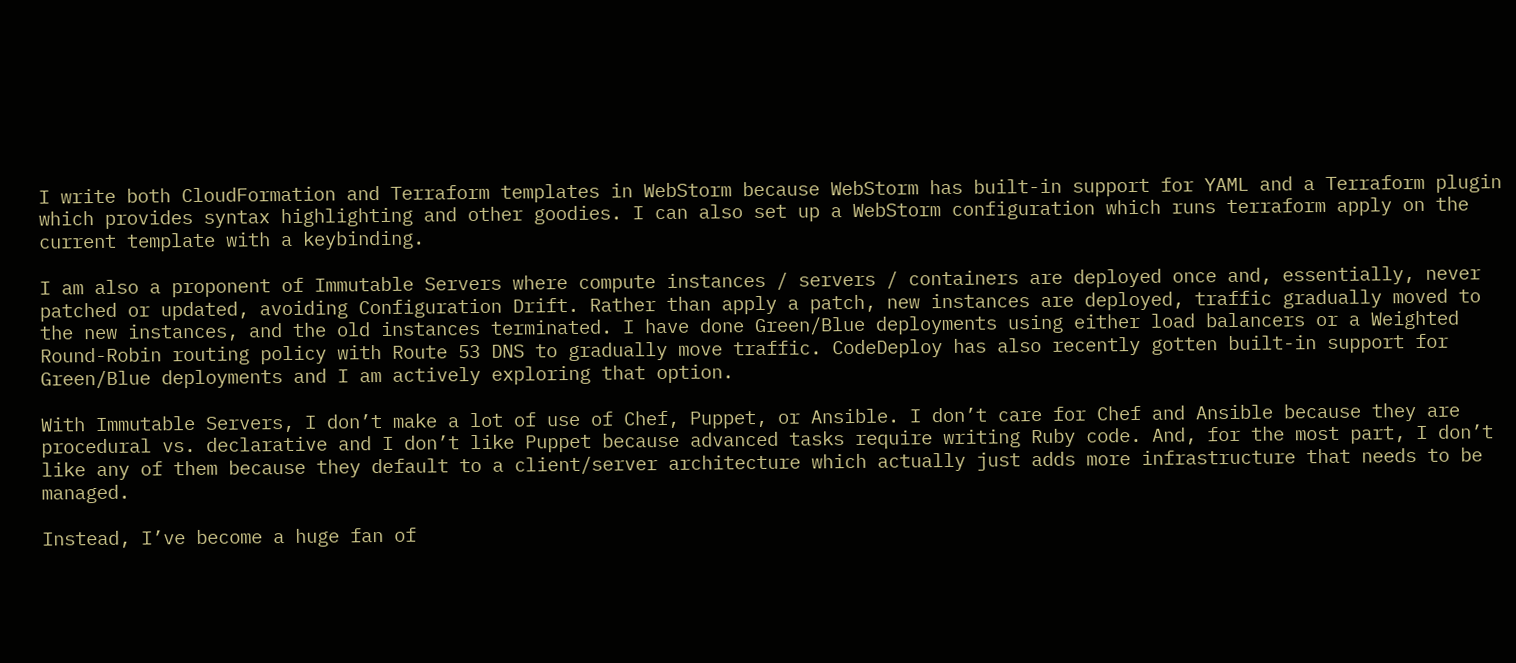I write both CloudFormation and Terraform templates in WebStorm because WebStorm has built-in support for YAML and a Terraform plugin which provides syntax highlighting and other goodies. I can also set up a WebStorm configuration which runs terraform apply on the current template with a keybinding.

I am also a proponent of Immutable Servers where compute instances / servers / containers are deployed once and, essentially, never patched or updated, avoiding Configuration Drift. Rather than apply a patch, new instances are deployed, traffic gradually moved to the new instances, and the old instances terminated. I have done Green/Blue deployments using either load balancers or a Weighted Round-Robin routing policy with Route 53 DNS to gradually move traffic. CodeDeploy has also recently gotten built-in support for Green/Blue deployments and I am actively exploring that option.

With Immutable Servers, I don’t make a lot of use of Chef, Puppet, or Ansible. I don’t care for Chef and Ansible because they are procedural vs. declarative and I don’t like Puppet because advanced tasks require writing Ruby code. And, for the most part, I don’t like any of them because they default to a client/server architecture which actually just adds more infrastructure that needs to be managed.

Instead, I’ve become a huge fan of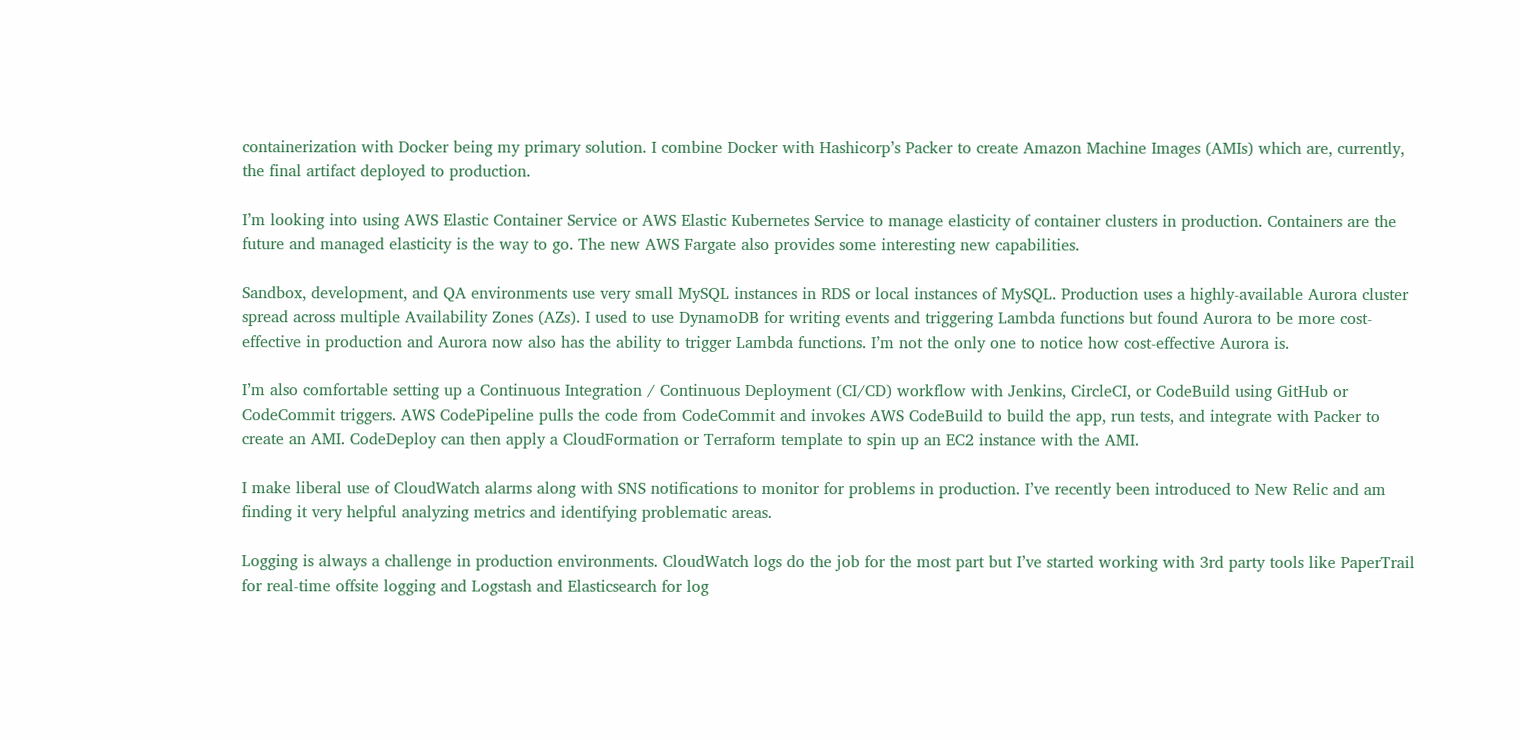containerization with Docker being my primary solution. I combine Docker with Hashicorp’s Packer to create Amazon Machine Images (AMIs) which are, currently, the final artifact deployed to production.

I’m looking into using AWS Elastic Container Service or AWS Elastic Kubernetes Service to manage elasticity of container clusters in production. Containers are the future and managed elasticity is the way to go. The new AWS Fargate also provides some interesting new capabilities.

Sandbox, development, and QA environments use very small MySQL instances in RDS or local instances of MySQL. Production uses a highly-available Aurora cluster spread across multiple Availability Zones (AZs). I used to use DynamoDB for writing events and triggering Lambda functions but found Aurora to be more cost-effective in production and Aurora now also has the ability to trigger Lambda functions. I’m not the only one to notice how cost-effective Aurora is.

I’m also comfortable setting up a Continuous Integration / Continuous Deployment (CI/CD) workflow with Jenkins, CircleCI, or CodeBuild using GitHub or CodeCommit triggers. AWS CodePipeline pulls the code from CodeCommit and invokes AWS CodeBuild to build the app, run tests, and integrate with Packer to create an AMI. CodeDeploy can then apply a CloudFormation or Terraform template to spin up an EC2 instance with the AMI.

I make liberal use of CloudWatch alarms along with SNS notifications to monitor for problems in production. I’ve recently been introduced to New Relic and am finding it very helpful analyzing metrics and identifying problematic areas.

Logging is always a challenge in production environments. CloudWatch logs do the job for the most part but I’ve started working with 3rd party tools like PaperTrail for real-time offsite logging and Logstash and Elasticsearch for log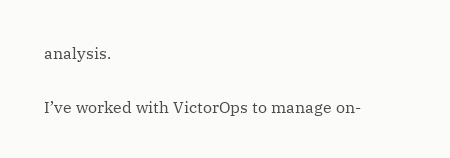analysis.

I’ve worked with VictorOps to manage on-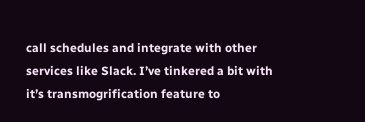call schedules and integrate with other services like Slack. I’ve tinkered a bit with it’s transmogrification feature to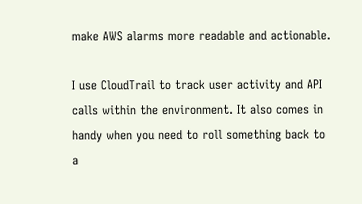make AWS alarms more readable and actionable.

I use CloudTrail to track user activity and API calls within the environment. It also comes in handy when you need to roll something back to a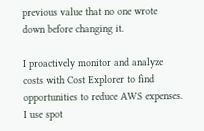previous value that no one wrote down before changing it.

I proactively monitor and analyze costs with Cost Explorer to find opportunities to reduce AWS expenses. I use spot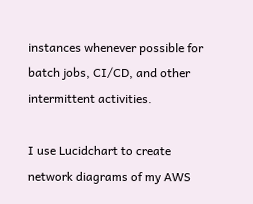instances whenever possible for batch jobs, CI/CD, and other intermittent activities.

I use Lucidchart to create network diagrams of my AWS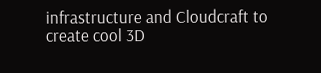infrastructure and Cloudcraft to create cool 3D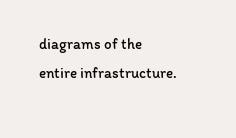diagrams of the entire infrastructure.